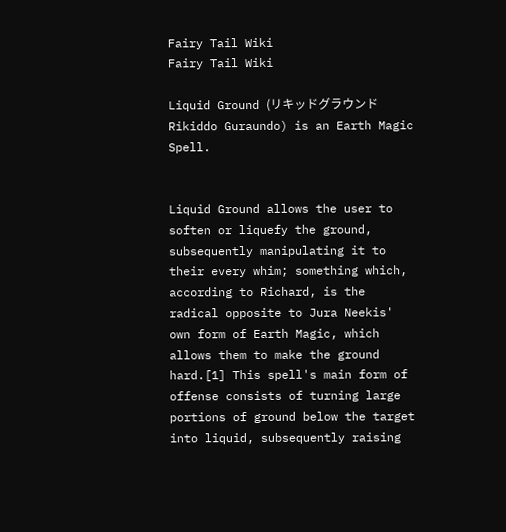Fairy Tail Wiki
Fairy Tail Wiki

Liquid Ground (リキッドグラウンド Rikiddo Guraundo) is an Earth Magic Spell.


Liquid Ground allows the user to soften or liquefy the ground, subsequently manipulating it to their every whim; something which, according to Richard, is the radical opposite to Jura Neekis' own form of Earth Magic, which allows them to make the ground hard.[1] This spell's main form of offense consists of turning large portions of ground below the target into liquid, subsequently raising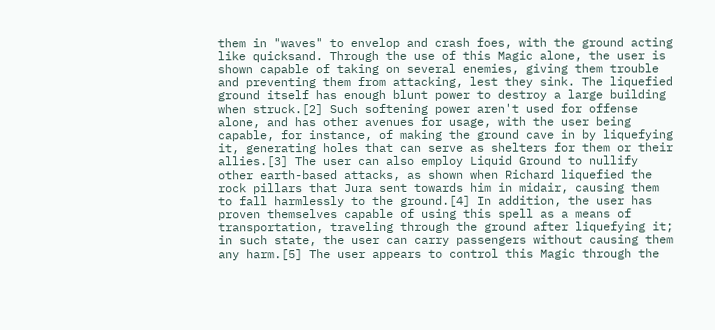them in "waves" to envelop and crash foes, with the ground acting like quicksand. Through the use of this Magic alone, the user is shown capable of taking on several enemies, giving them trouble and preventing them from attacking, lest they sink. The liquefied ground itself has enough blunt power to destroy a large building when struck.[2] Such softening power aren't used for offense alone, and has other avenues for usage, with the user being capable, for instance, of making the ground cave in by liquefying it, generating holes that can serve as shelters for them or their allies.[3] The user can also employ Liquid Ground to nullify other earth-based attacks, as shown when Richard liquefied the rock pillars that Jura sent towards him in midair, causing them to fall harmlessly to the ground.[4] In addition, the user has proven themselves capable of using this spell as a means of transportation, traveling through the ground after liquefying it; in such state, the user can carry passengers without causing them any harm.[5] The user appears to control this Magic through the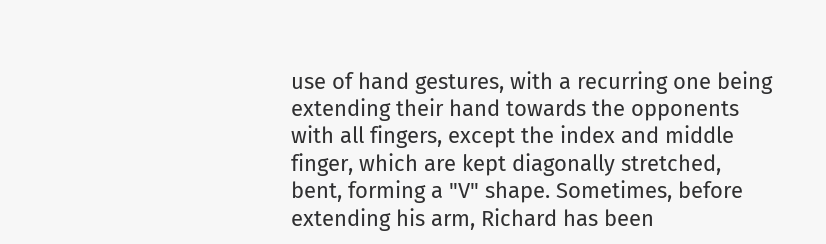use of hand gestures, with a recurring one being extending their hand towards the opponents with all fingers, except the index and middle finger, which are kept diagonally stretched, bent, forming a "V" shape. Sometimes, before extending his arm, Richard has been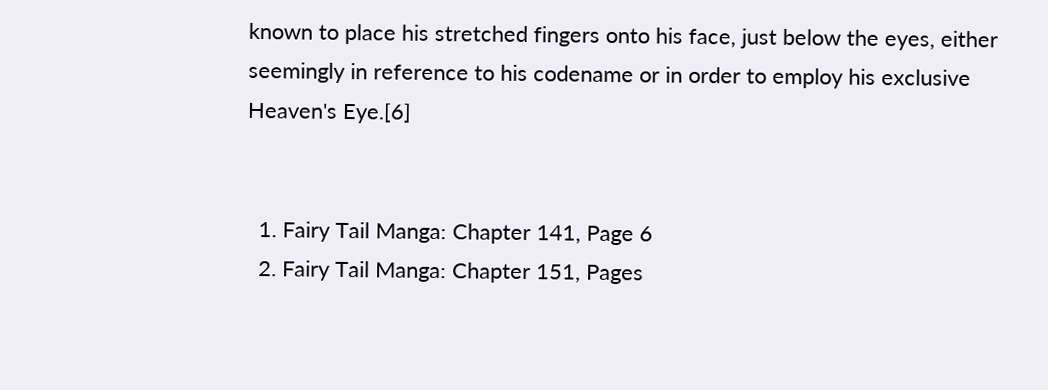known to place his stretched fingers onto his face, just below the eyes, either seemingly in reference to his codename or in order to employ his exclusive Heaven's Eye.[6]


  1. Fairy Tail Manga: Chapter 141, Page 6
  2. Fairy Tail Manga: Chapter 151, Pages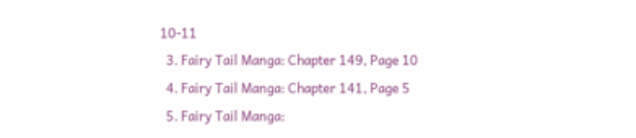10-11
  3. Fairy Tail Manga: Chapter 149, Page 10
  4. Fairy Tail Manga: Chapter 141, Page 5
  5. Fairy Tail Manga: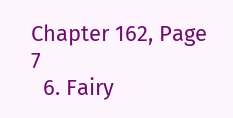Chapter 162, Page 7
  6. Fairy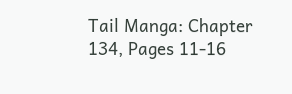Tail Manga: Chapter 134, Pages 11-16